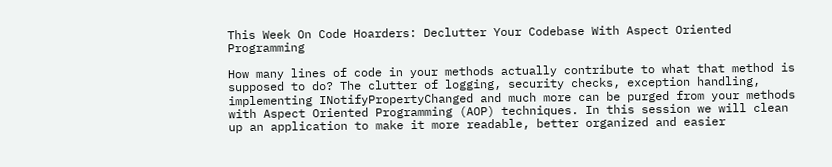This Week On Code Hoarders: Declutter Your Codebase With Aspect Oriented Programming

How many lines of code in your methods actually contribute to what that method is supposed to do? The clutter of logging, security checks, exception handling, implementing INotifyPropertyChanged and much more can be purged from your methods with Aspect Oriented Programming (AOP) techniques. In this session we will clean up an application to make it more readable, better organized and easier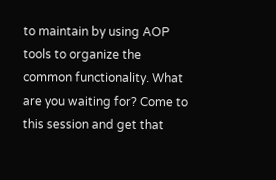to maintain by using AOP tools to organize the common functionality. What are you waiting for? Come to this session and get that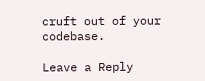cruft out of your codebase.

Leave a Reply